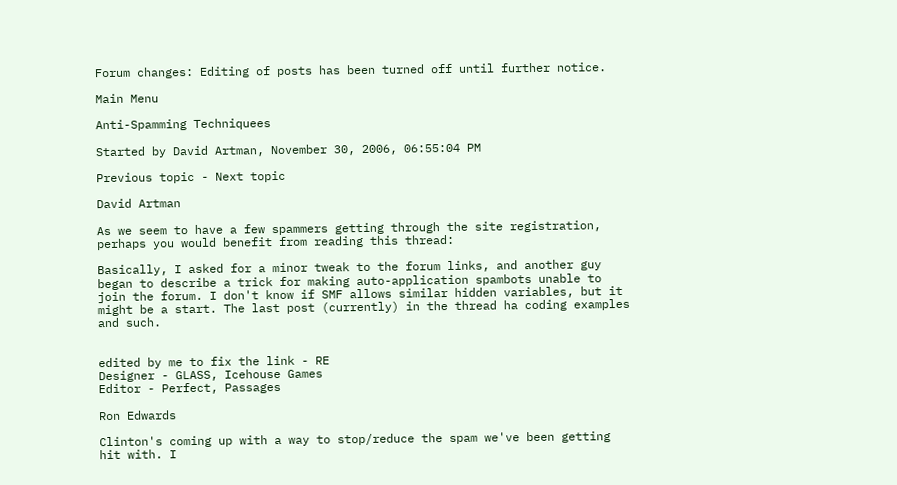Forum changes: Editing of posts has been turned off until further notice.

Main Menu

Anti-Spamming Techniquees

Started by David Artman, November 30, 2006, 06:55:04 PM

Previous topic - Next topic

David Artman

As we seem to have a few spammers getting through the site registration, perhaps you would benefit from reading this thread:

Basically, I asked for a minor tweak to the forum links, and another guy began to describe a trick for making auto-application spambots unable to join the forum. I don't know if SMF allows similar hidden variables, but it might be a start. The last post (currently) in the thread ha coding examples and such.


edited by me to fix the link - RE
Designer - GLASS, Icehouse Games
Editor - Perfect, Passages

Ron Edwards

Clinton's coming up with a way to stop/reduce the spam we've been getting hit with. I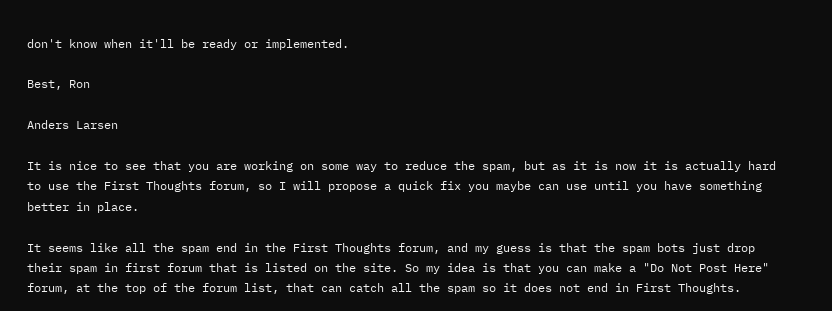don't know when it'll be ready or implemented.

Best, Ron

Anders Larsen

It is nice to see that you are working on some way to reduce the spam, but as it is now it is actually hard to use the First Thoughts forum, so I will propose a quick fix you maybe can use until you have something better in place.

It seems like all the spam end in the First Thoughts forum, and my guess is that the spam bots just drop their spam in first forum that is listed on the site. So my idea is that you can make a "Do Not Post Here" forum, at the top of the forum list, that can catch all the spam so it does not end in First Thoughts.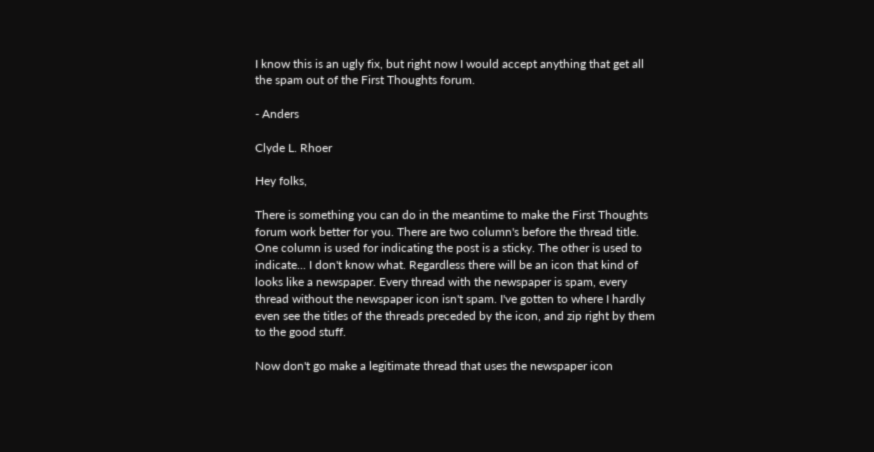I know this is an ugly fix, but right now I would accept anything that get all the spam out of the First Thoughts forum.

- Anders

Clyde L. Rhoer

Hey folks,

There is something you can do in the meantime to make the First Thoughts forum work better for you. There are two column's before the thread title. One column is used for indicating the post is a sticky. The other is used to indicate... I don't know what. Regardless there will be an icon that kind of looks like a newspaper. Every thread with the newspaper is spam, every thread without the newspaper icon isn't spam. I've gotten to where I hardly even see the titles of the threads preceded by the icon, and zip right by them to the good stuff.

Now don't go make a legitimate thread that uses the newspaper icon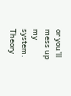or you'll mess up my system.
Theory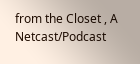from the Closet , A Netcast/Podcast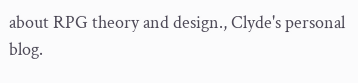about RPG theory and design., Clyde's personal blog.